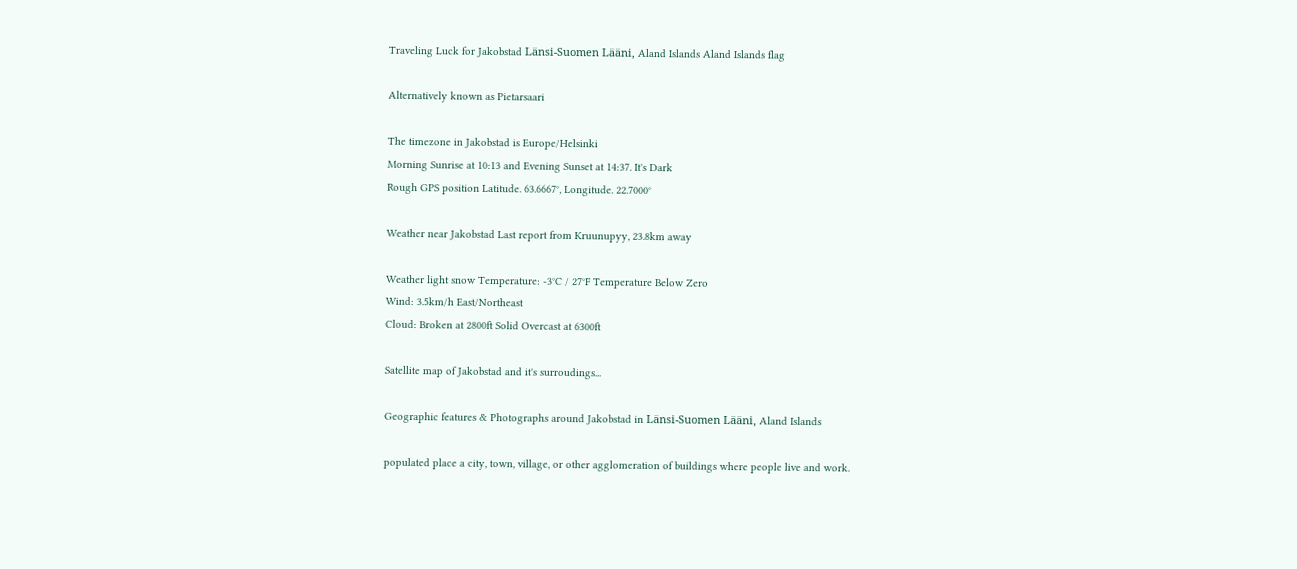Traveling Luck for Jakobstad Länsi-Suomen Lääni, Aland Islands Aland Islands flag

Alternatively known as Pietarsaari

The timezone in Jakobstad is Europe/Helsinki
Morning Sunrise at 10:13 and Evening Sunset at 14:37. It's Dark
Rough GPS position Latitude. 63.6667°, Longitude. 22.7000°

Weather near Jakobstad Last report from Kruunupyy, 23.8km away

Weather light snow Temperature: -3°C / 27°F Temperature Below Zero
Wind: 3.5km/h East/Northeast
Cloud: Broken at 2800ft Solid Overcast at 6300ft

Satellite map of Jakobstad and it's surroudings...

Geographic features & Photographs around Jakobstad in Länsi-Suomen Lääni, Aland Islands

populated place a city, town, village, or other agglomeration of buildings where people live and work.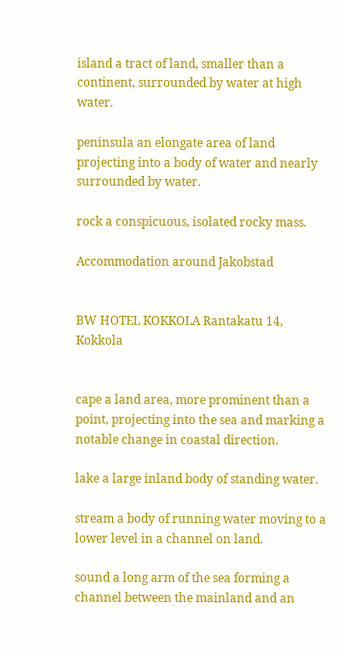island a tract of land, smaller than a continent, surrounded by water at high water.

peninsula an elongate area of land projecting into a body of water and nearly surrounded by water.

rock a conspicuous, isolated rocky mass.

Accommodation around Jakobstad


BW HOTEL KOKKOLA Rantakatu 14, Kokkola


cape a land area, more prominent than a point, projecting into the sea and marking a notable change in coastal direction.

lake a large inland body of standing water.

stream a body of running water moving to a lower level in a channel on land.

sound a long arm of the sea forming a channel between the mainland and an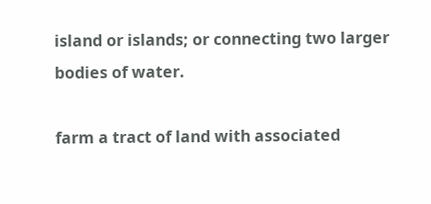island or islands; or connecting two larger bodies of water.

farm a tract of land with associated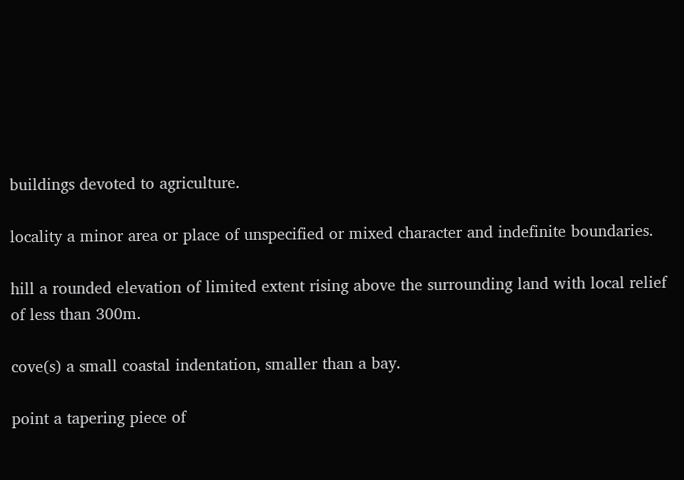buildings devoted to agriculture.

locality a minor area or place of unspecified or mixed character and indefinite boundaries.

hill a rounded elevation of limited extent rising above the surrounding land with local relief of less than 300m.

cove(s) a small coastal indentation, smaller than a bay.

point a tapering piece of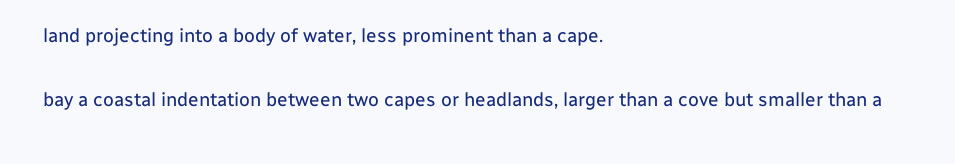land projecting into a body of water, less prominent than a cape.

bay a coastal indentation between two capes or headlands, larger than a cove but smaller than a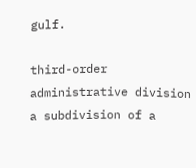gulf.

third-order administrative division a subdivision of a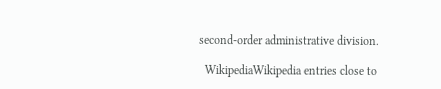second-order administrative division.

  WikipediaWikipedia entries close to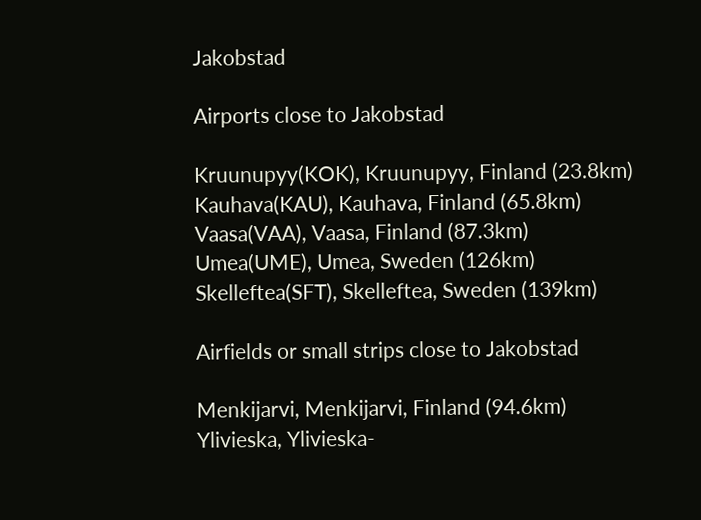Jakobstad

Airports close to Jakobstad

Kruunupyy(KOK), Kruunupyy, Finland (23.8km)
Kauhava(KAU), Kauhava, Finland (65.8km)
Vaasa(VAA), Vaasa, Finland (87.3km)
Umea(UME), Umea, Sweden (126km)
Skelleftea(SFT), Skelleftea, Sweden (139km)

Airfields or small strips close to Jakobstad

Menkijarvi, Menkijarvi, Finland (94.6km)
Ylivieska, Ylivieska-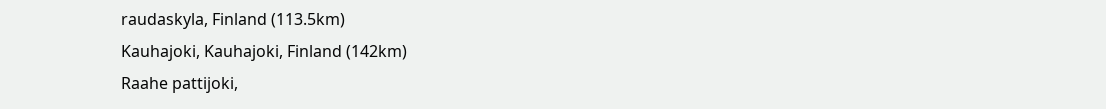raudaskyla, Finland (113.5km)
Kauhajoki, Kauhajoki, Finland (142km)
Raahe pattijoki,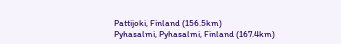Pattijoki, Finland (156.5km)
Pyhasalmi, Pyhasalmi, Finland (167.4km)